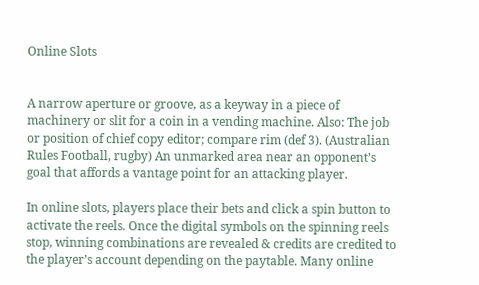Online Slots


A narrow aperture or groove, as a keyway in a piece of machinery or slit for a coin in a vending machine. Also: The job or position of chief copy editor; compare rim (def 3). (Australian Rules Football, rugby) An unmarked area near an opponent’s goal that affords a vantage point for an attacking player.

In online slots, players place their bets and click a spin button to activate the reels. Once the digital symbols on the spinning reels stop, winning combinations are revealed & credits are credited to the player’s account depending on the paytable. Many online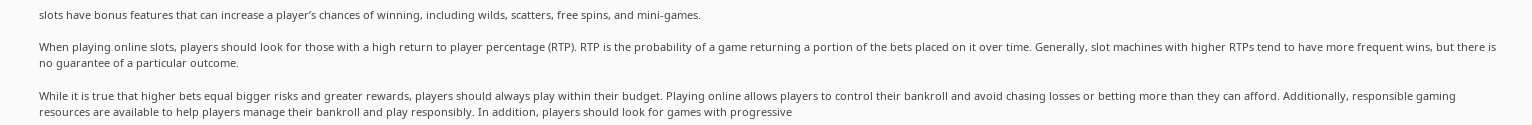slots have bonus features that can increase a player’s chances of winning, including wilds, scatters, free spins, and mini-games.

When playing online slots, players should look for those with a high return to player percentage (RTP). RTP is the probability of a game returning a portion of the bets placed on it over time. Generally, slot machines with higher RTPs tend to have more frequent wins, but there is no guarantee of a particular outcome.

While it is true that higher bets equal bigger risks and greater rewards, players should always play within their budget. Playing online allows players to control their bankroll and avoid chasing losses or betting more than they can afford. Additionally, responsible gaming resources are available to help players manage their bankroll and play responsibly. In addition, players should look for games with progressive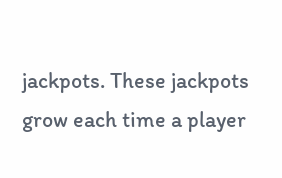jackpots. These jackpots grow each time a player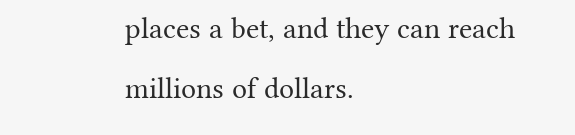places a bet, and they can reach millions of dollars.